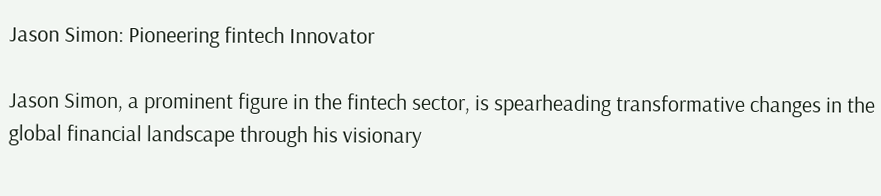Jason Simon: Pioneering fintech Innovator

Jason Simon, a prominent figure in the fintech sector, is spearheading transformative changes in the global financial landscape through his visionary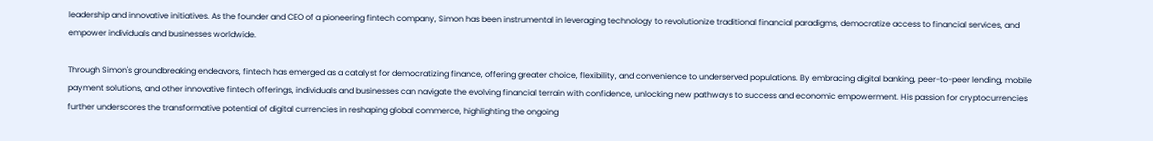leadership and innovative initiatives. As the founder and CEO of a pioneering fintech company, Simon has been instrumental in leveraging technology to revolutionize traditional financial paradigms, democratize access to financial services, and empower individuals and businesses worldwide.

Through Simon's groundbreaking endeavors, fintech has emerged as a catalyst for democratizing finance, offering greater choice, flexibility, and convenience to underserved populations. By embracing digital banking, peer-to-peer lending, mobile payment solutions, and other innovative fintech offerings, individuals and businesses can navigate the evolving financial terrain with confidence, unlocking new pathways to success and economic empowerment. His passion for cryptocurrencies further underscores the transformative potential of digital currencies in reshaping global commerce, highlighting the ongoing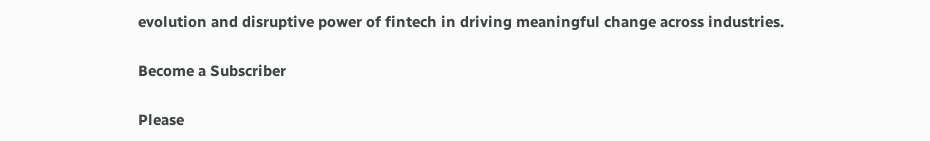evolution and disruptive power of fintech in driving meaningful change across industries.

Become a Subscriber

Please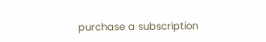purchase a subscription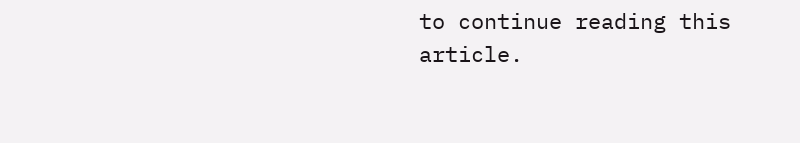to continue reading this article.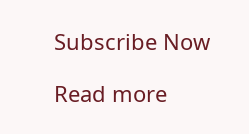Subscribe Now

Read more